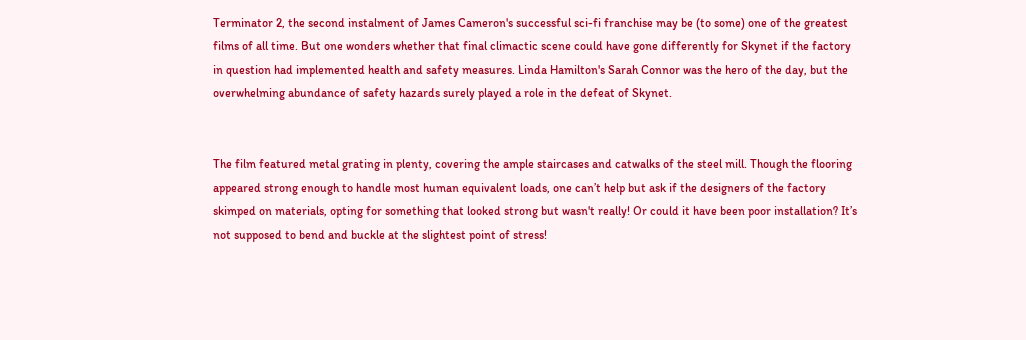Terminator 2, the second instalment of James Cameron's successful sci-fi franchise may be (to some) one of the greatest films of all time. But one wonders whether that final climactic scene could have gone differently for Skynet if the factory in question had implemented health and safety measures. Linda Hamilton's Sarah Connor was the hero of the day, but the overwhelming abundance of safety hazards surely played a role in the defeat of Skynet.


The film featured metal grating in plenty, covering the ample staircases and catwalks of the steel mill. Though the flooring appeared strong enough to handle most human equivalent loads, one can’t help but ask if the designers of the factory skimped on materials, opting for something that looked strong but wasn't really! Or could it have been poor installation? It’s not supposed to bend and buckle at the slightest point of stress!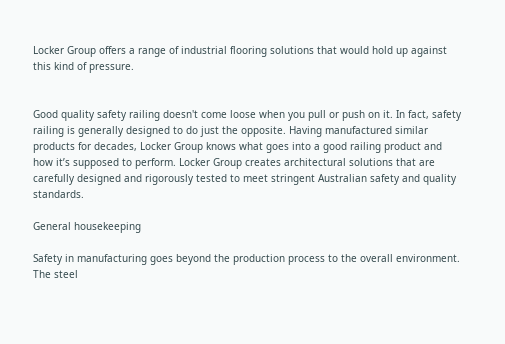Locker Group offers a range of industrial flooring solutions that would hold up against this kind of pressure.


Good quality safety railing doesn't come loose when you pull or push on it. In fact, safety railing is generally designed to do just the opposite. Having manufactured similar products for decades, Locker Group knows what goes into a good railing product and how it’s supposed to perform. Locker Group creates architectural solutions that are carefully designed and rigorously tested to meet stringent Australian safety and quality standards.

General housekeeping

Safety in manufacturing goes beyond the production process to the overall environment. The steel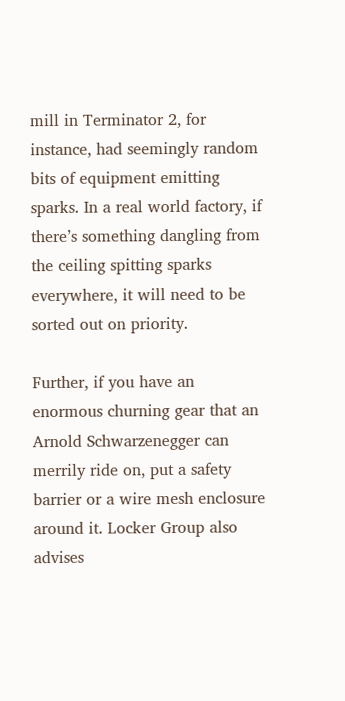mill in Terminator 2, for instance, had seemingly random bits of equipment emitting sparks. In a real world factory, if there’s something dangling from the ceiling spitting sparks everywhere, it will need to be sorted out on priority.

Further, if you have an enormous churning gear that an Arnold Schwarzenegger can merrily ride on, put a safety barrier or a wire mesh enclosure around it. Locker Group also advises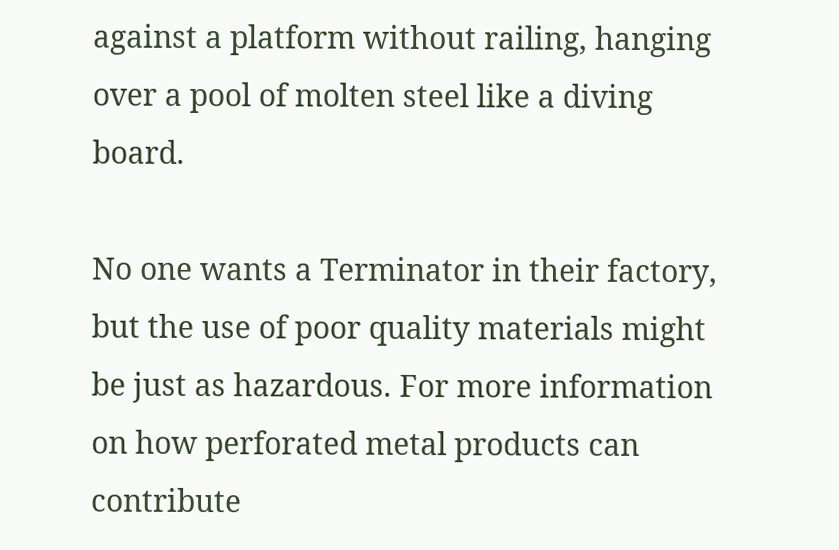against a platform without railing, hanging over a pool of molten steel like a diving board.

No one wants a Terminator in their factory, but the use of poor quality materials might be just as hazardous. For more information on how perforated metal products can contribute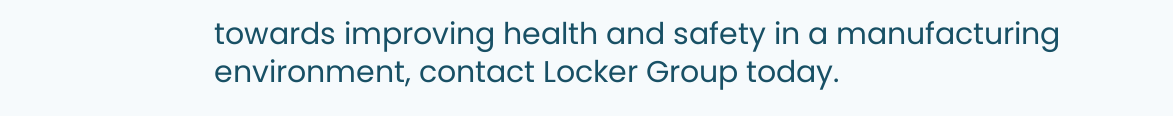towards improving health and safety in a manufacturing environment, contact Locker Group today.